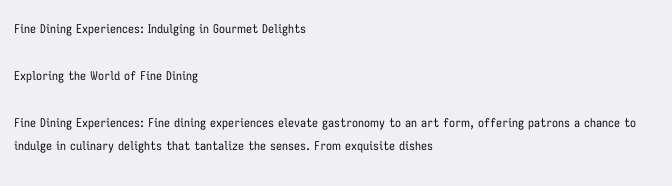Fine Dining Experiences: Indulging in Gourmet Delights

Exploring the World of Fine Dining

Fine Dining Experiences: Fine dining experiences elevate gastronomy to an art form, offering patrons a chance to indulge in culinary delights that tantalize the senses. From exquisite dishes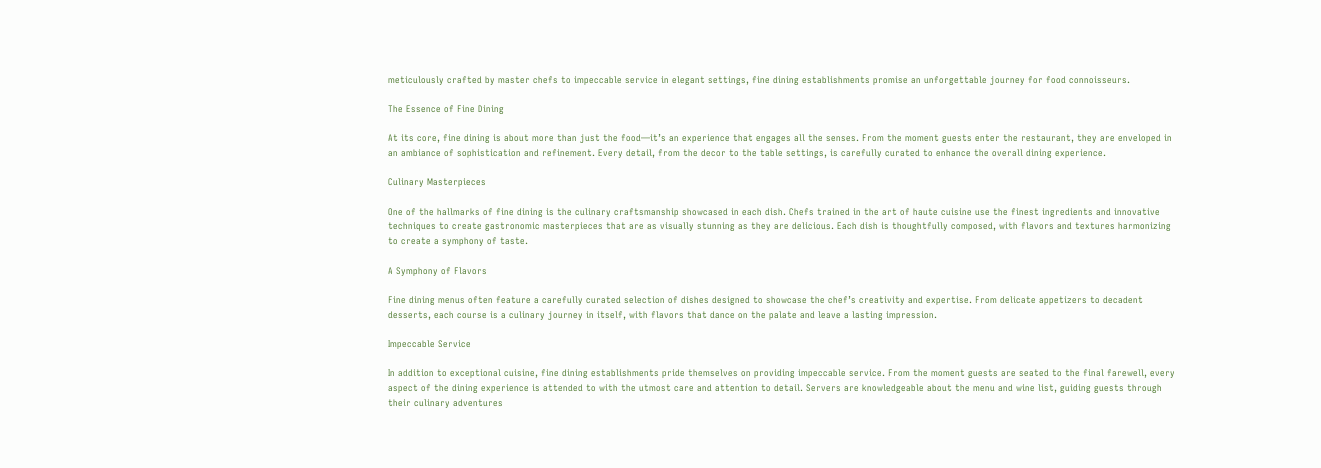meticulously crafted by master chefs to impeccable service in elegant settings, fine dining establishments promise an unforgettable journey for food connoisseurs.

The Essence of Fine Dining

At its core, fine dining is about more than just the food—it’s an experience that engages all the senses. From the moment guests enter the restaurant, they are enveloped in an ambiance of sophistication and refinement. Every detail, from the decor to the table settings, is carefully curated to enhance the overall dining experience.

Culinary Masterpieces

One of the hallmarks of fine dining is the culinary craftsmanship showcased in each dish. Chefs trained in the art of haute cuisine use the finest ingredients and innovative techniques to create gastronomic masterpieces that are as visually stunning as they are delicious. Each dish is thoughtfully composed, with flavors and textures harmonizing to create a symphony of taste.

A Symphony of Flavors

Fine dining menus often feature a carefully curated selection of dishes designed to showcase the chef’s creativity and expertise. From delicate appetizers to decadent desserts, each course is a culinary journey in itself, with flavors that dance on the palate and leave a lasting impression.

Impeccable Service

In addition to exceptional cuisine, fine dining establishments pride themselves on providing impeccable service. From the moment guests are seated to the final farewell, every aspect of the dining experience is attended to with the utmost care and attention to detail. Servers are knowledgeable about the menu and wine list, guiding guests through their culinary adventures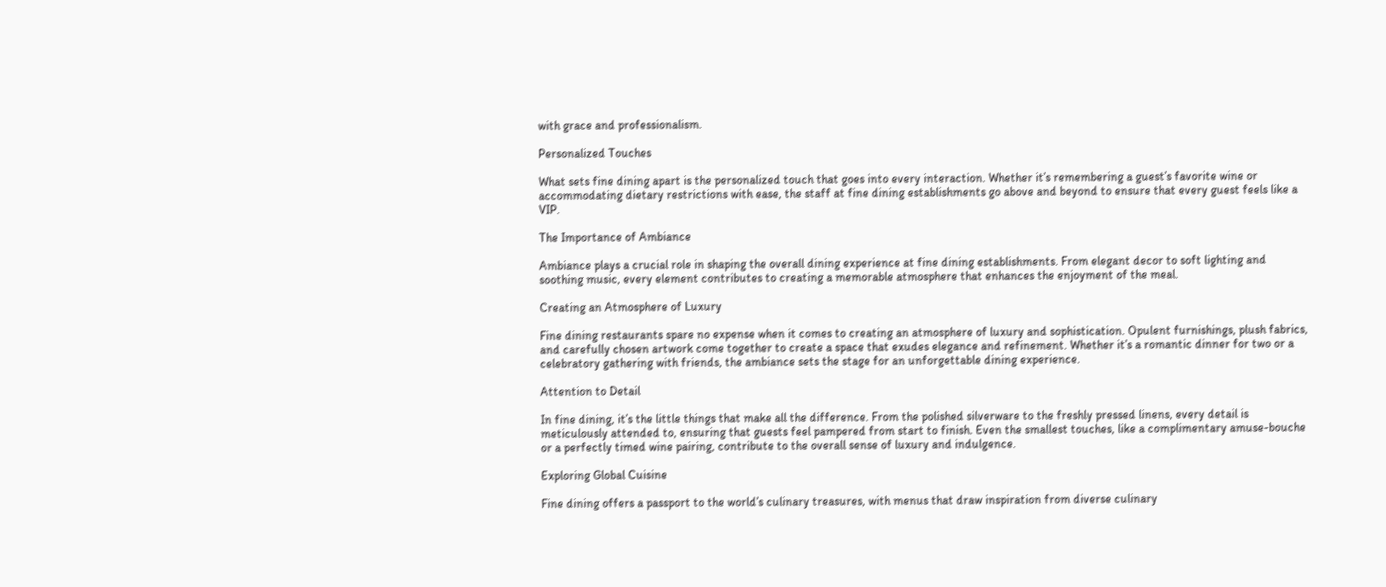with grace and professionalism.

Personalized Touches

What sets fine dining apart is the personalized touch that goes into every interaction. Whether it’s remembering a guest’s favorite wine or accommodating dietary restrictions with ease, the staff at fine dining establishments go above and beyond to ensure that every guest feels like a VIP.

The Importance of Ambiance

Ambiance plays a crucial role in shaping the overall dining experience at fine dining establishments. From elegant decor to soft lighting and soothing music, every element contributes to creating a memorable atmosphere that enhances the enjoyment of the meal.

Creating an Atmosphere of Luxury

Fine dining restaurants spare no expense when it comes to creating an atmosphere of luxury and sophistication. Opulent furnishings, plush fabrics, and carefully chosen artwork come together to create a space that exudes elegance and refinement. Whether it’s a romantic dinner for two or a celebratory gathering with friends, the ambiance sets the stage for an unforgettable dining experience.

Attention to Detail

In fine dining, it’s the little things that make all the difference. From the polished silverware to the freshly pressed linens, every detail is meticulously attended to, ensuring that guests feel pampered from start to finish. Even the smallest touches, like a complimentary amuse-bouche or a perfectly timed wine pairing, contribute to the overall sense of luxury and indulgence.

Exploring Global Cuisine

Fine dining offers a passport to the world’s culinary treasures, with menus that draw inspiration from diverse culinary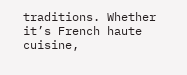traditions. Whether it’s French haute cuisine,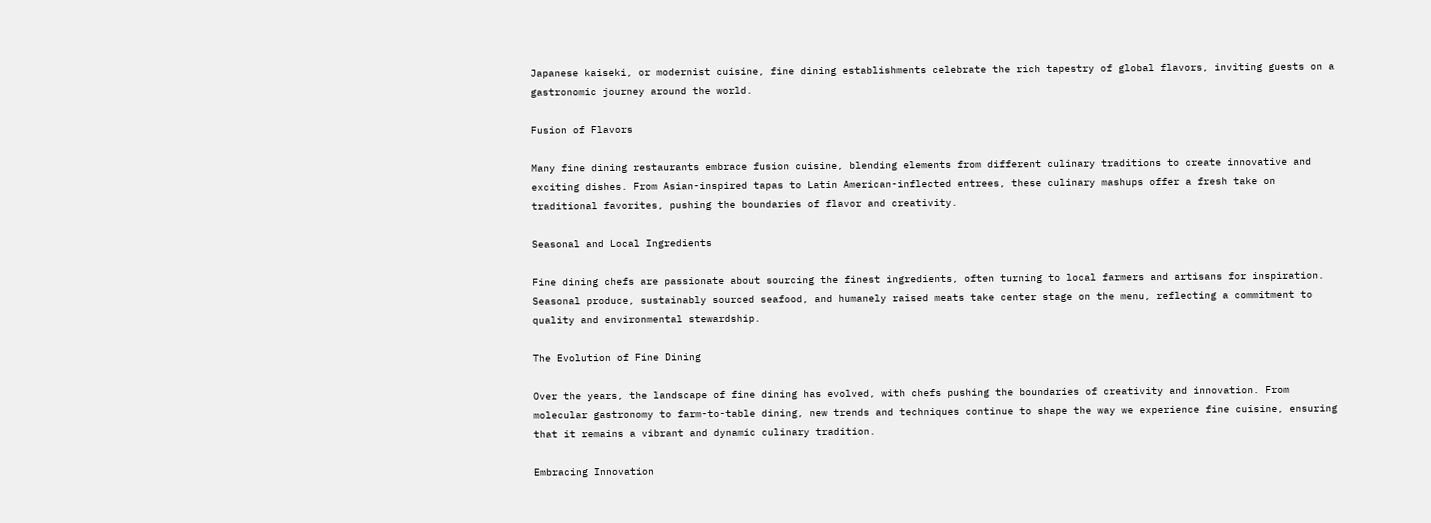Japanese kaiseki, or modernist cuisine, fine dining establishments celebrate the rich tapestry of global flavors, inviting guests on a gastronomic journey around the world.

Fusion of Flavors

Many fine dining restaurants embrace fusion cuisine, blending elements from different culinary traditions to create innovative and exciting dishes. From Asian-inspired tapas to Latin American-inflected entrees, these culinary mashups offer a fresh take on traditional favorites, pushing the boundaries of flavor and creativity.

Seasonal and Local Ingredients

Fine dining chefs are passionate about sourcing the finest ingredients, often turning to local farmers and artisans for inspiration. Seasonal produce, sustainably sourced seafood, and humanely raised meats take center stage on the menu, reflecting a commitment to quality and environmental stewardship.

The Evolution of Fine Dining

Over the years, the landscape of fine dining has evolved, with chefs pushing the boundaries of creativity and innovation. From molecular gastronomy to farm-to-table dining, new trends and techniques continue to shape the way we experience fine cuisine, ensuring that it remains a vibrant and dynamic culinary tradition.

Embracing Innovation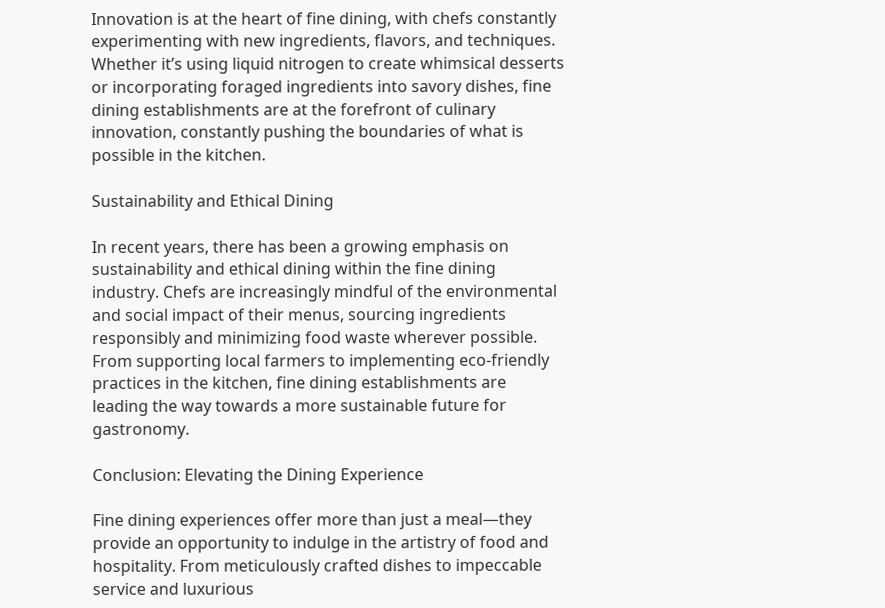Innovation is at the heart of fine dining, with chefs constantly experimenting with new ingredients, flavors, and techniques. Whether it’s using liquid nitrogen to create whimsical desserts or incorporating foraged ingredients into savory dishes, fine dining establishments are at the forefront of culinary innovation, constantly pushing the boundaries of what is possible in the kitchen.

Sustainability and Ethical Dining

In recent years, there has been a growing emphasis on sustainability and ethical dining within the fine dining industry. Chefs are increasingly mindful of the environmental and social impact of their menus, sourcing ingredients responsibly and minimizing food waste wherever possible. From supporting local farmers to implementing eco-friendly practices in the kitchen, fine dining establishments are leading the way towards a more sustainable future for gastronomy.

Conclusion: Elevating the Dining Experience

Fine dining experiences offer more than just a meal—they provide an opportunity to indulge in the artistry of food and hospitality. From meticulously crafted dishes to impeccable service and luxurious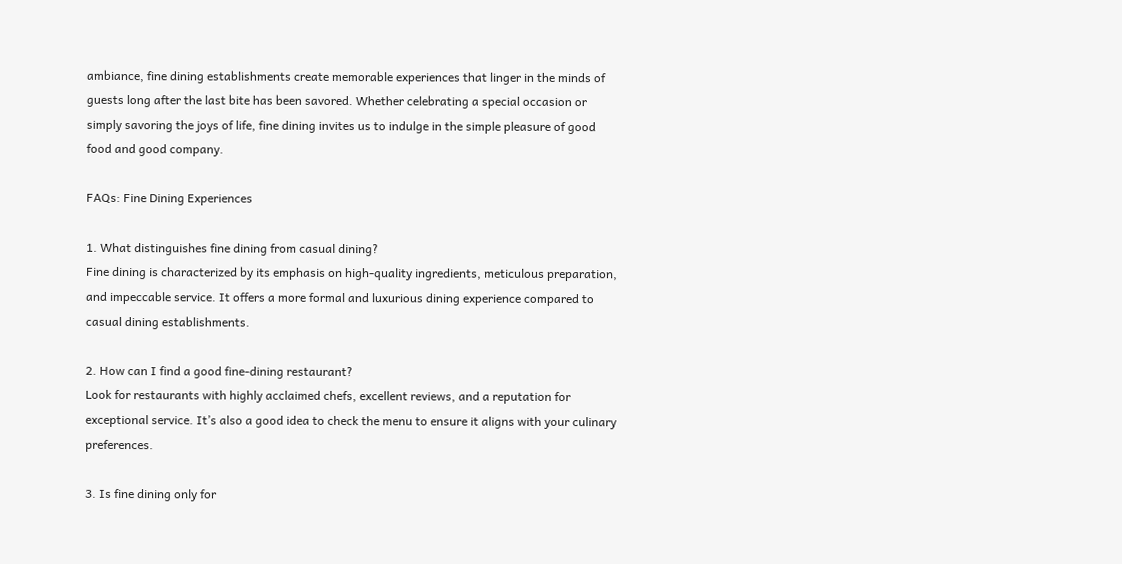ambiance, fine dining establishments create memorable experiences that linger in the minds of guests long after the last bite has been savored. Whether celebrating a special occasion or simply savoring the joys of life, fine dining invites us to indulge in the simple pleasure of good food and good company.

FAQs: Fine Dining Experiences

1. What distinguishes fine dining from casual dining?
Fine dining is characterized by its emphasis on high-quality ingredients, meticulous preparation, and impeccable service. It offers a more formal and luxurious dining experience compared to casual dining establishments.

2. How can I find a good fine-dining restaurant?
Look for restaurants with highly acclaimed chefs, excellent reviews, and a reputation for exceptional service. It’s also a good idea to check the menu to ensure it aligns with your culinary preferences.

3. Is fine dining only for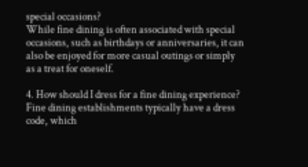special occasions?
While fine dining is often associated with special occasions, such as birthdays or anniversaries, it can also be enjoyed for more casual outings or simply as a treat for oneself.

4. How should I dress for a fine dining experience?
Fine dining establishments typically have a dress code, which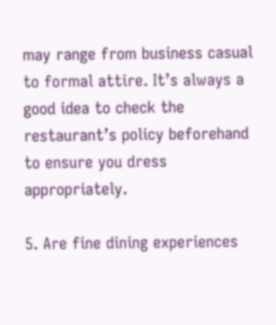may range from business casual to formal attire. It’s always a good idea to check the restaurant’s policy beforehand to ensure you dress appropriately.

5. Are fine dining experiences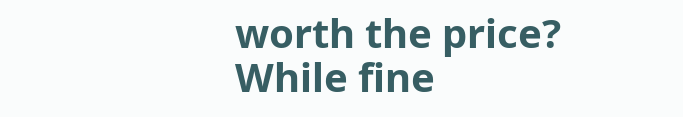worth the price?
While fine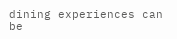dining experiences can be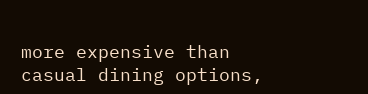more expensive than casual dining options,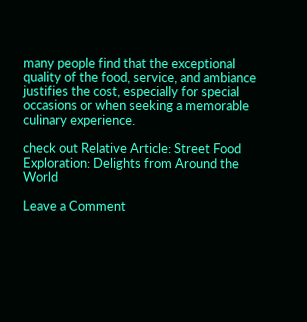many people find that the exceptional quality of the food, service, and ambiance justifies the cost, especially for special occasions or when seeking a memorable culinary experience.

check out Relative Article: Street Food Exploration: Delights from Around the World

Leave a Comment